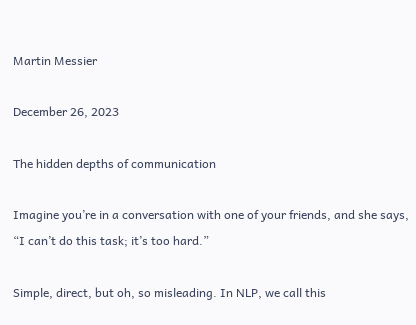Martin Messier

December 26, 2023

The hidden depths of communication

Imagine you’re in a conversation with one of your friends, and she says, “I can’t do this task; it’s too hard.”

Simple, direct, but oh, so misleading. In NLP, we call this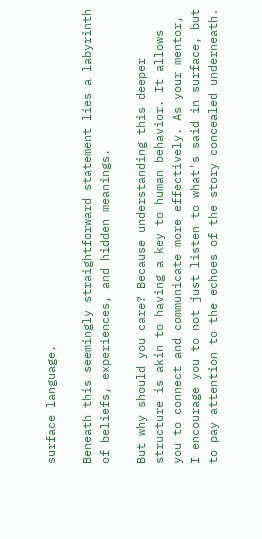surface language.

Beneath this seemingly straightforward statement lies a labyrinth of beliefs, experiences, and hidden meanings.

But why should you care? Because understanding this deeper structure is akin to having a key to human behavior. It allows you to connect and communicate more effectively. As your mentor, I encourage you to not just listen to what's said in surface, but to pay attention to the echoes of the story concealed underneath.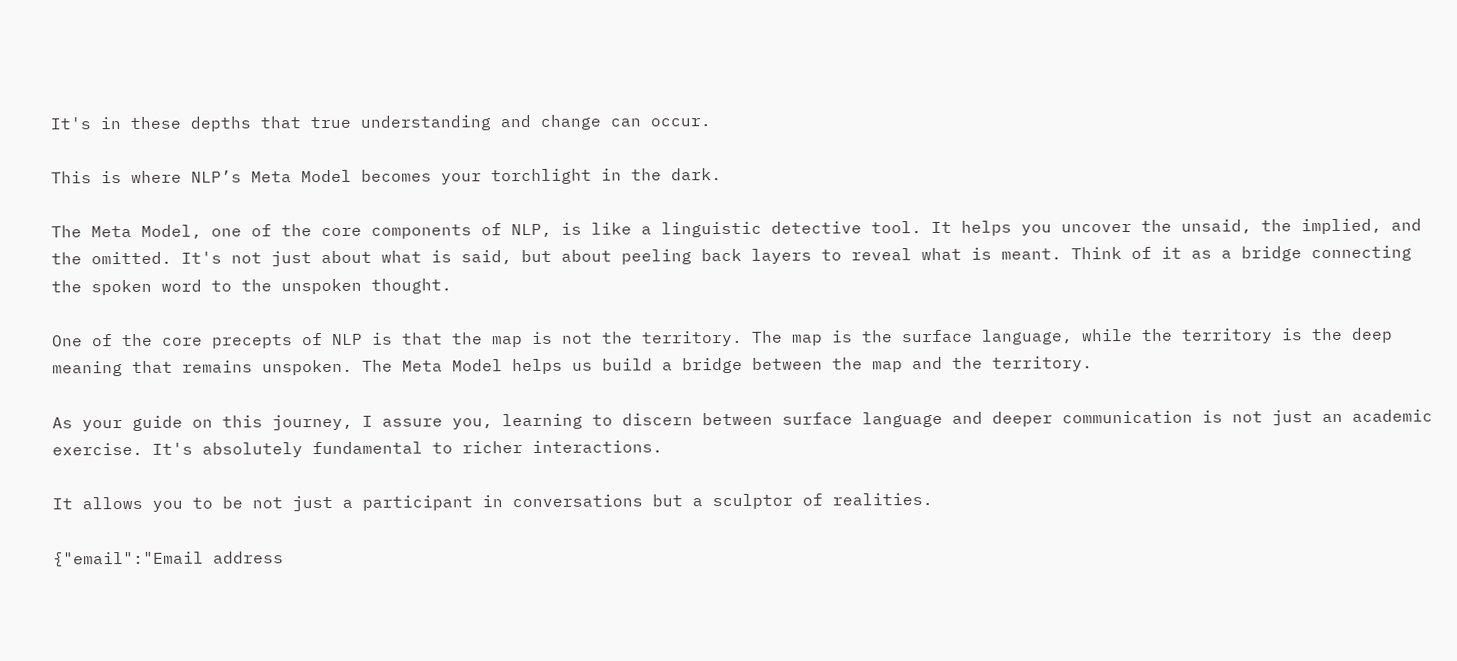It's in these depths that true understanding and change can occur.

This is where NLP’s Meta Model becomes your torchlight in the dark.

The Meta Model, one of the core components of NLP, is like a linguistic detective tool. It helps you uncover the unsaid, the implied, and the omitted. It's not just about what is said, but about peeling back layers to reveal what is meant. Think of it as a bridge connecting the spoken word to the unspoken thought.

One of the core precepts of NLP is that the map is not the territory. The map is the surface language, while the territory is the deep meaning that remains unspoken. The Meta Model helps us build a bridge between the map and the territory.

As your guide on this journey, I assure you, learning to discern between surface language and deeper communication is not just an academic exercise. It's absolutely fundamental to richer interactions.

It allows you to be not just a participant in conversations but a sculptor of realities.

{"email":"Email address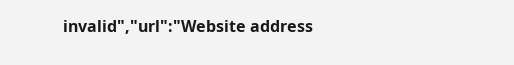invalid","url":"Website address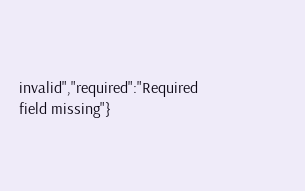invalid","required":"Required field missing"}